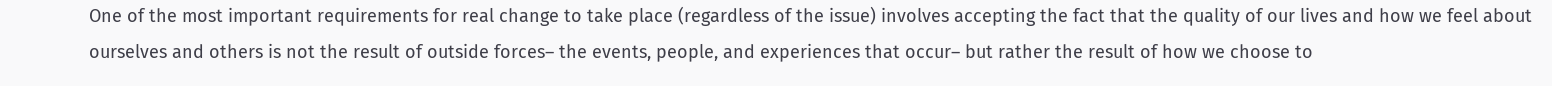One of the most important requirements for real change to take place (regardless of the issue) involves accepting the fact that the quality of our lives and how we feel about ourselves and others is not the result of outside forces– the events, people, and experiences that occur– but rather the result of how we choose to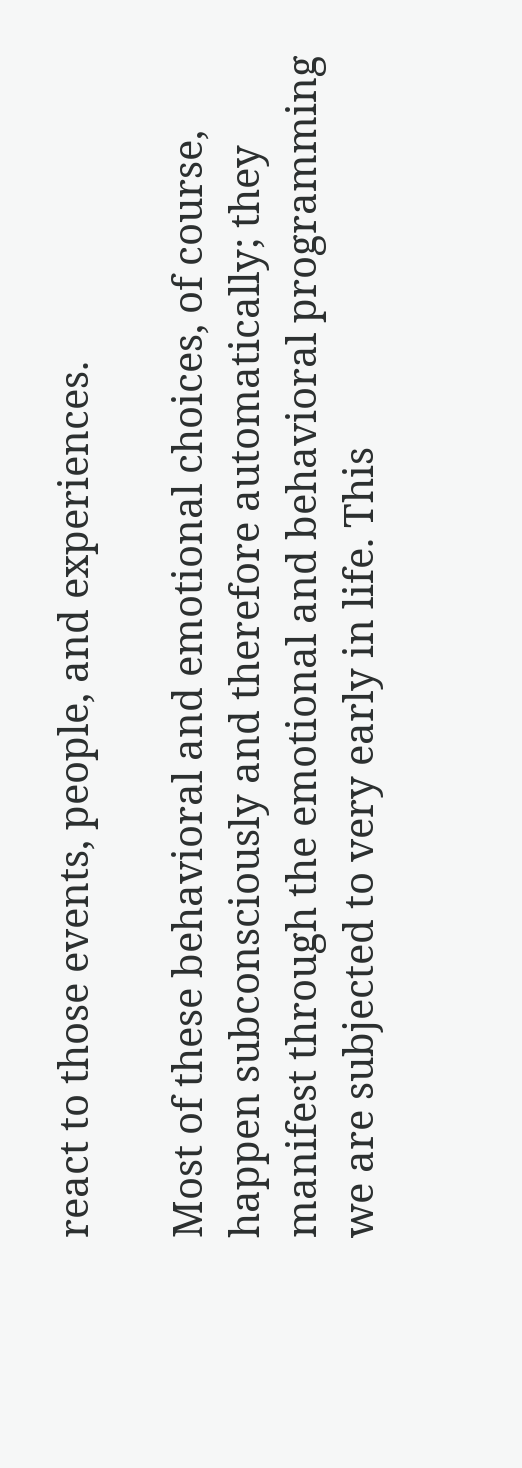react to those events, people, and experiences.

Most of these behavioral and emotional choices, of course, happen subconsciously and therefore automatically; they manifest through the emotional and behavioral programming we are subjected to very early in life. This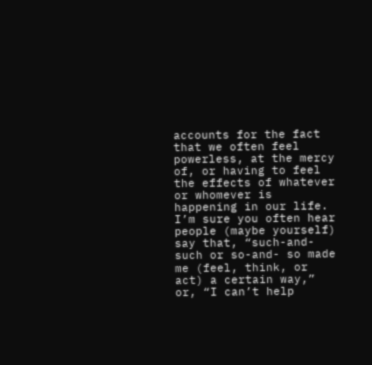accounts for the fact that we often feel powerless, at the mercy of, or having to feel the effects of whatever or whomever is happening in our life. I’m sure you often hear people (maybe yourself) say that, “such-and-such or so-and- so made me (feel, think, or act) a certain way,” or, “I can’t help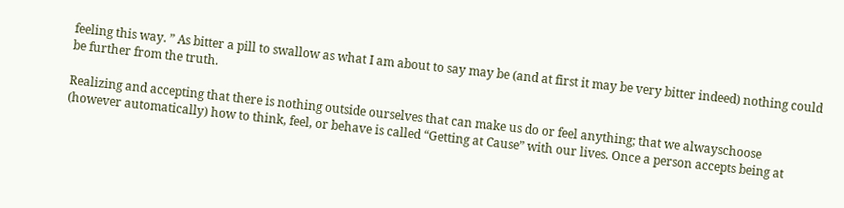feeling this way. ” As bitter a pill to swallow as what I am about to say may be (and at first it may be very bitter indeed) nothing could be further from the truth.

Realizing and accepting that there is nothing outside ourselves that can make us do or feel anything; that we alwayschoose (however automatically) how to think, feel, or behave is called “Getting at Cause” with our lives. Once a person accepts being at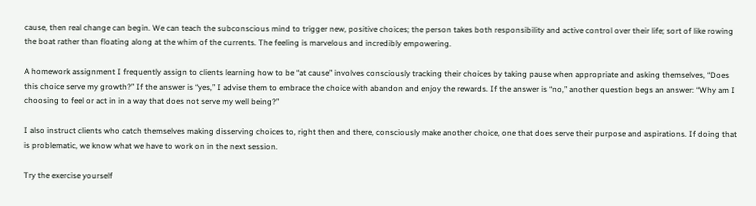cause, then real change can begin. We can teach the subconscious mind to trigger new, positive choices; the person takes both responsibility and active control over their life; sort of like rowing the boat rather than floating along at the whim of the currents. The feeling is marvelous and incredibly empowering.

A homework assignment I frequently assign to clients learning how to be “at cause” involves consciously tracking their choices by taking pause when appropriate and asking themselves, “Does this choice serve my growth?” If the answer is “yes,” I advise them to embrace the choice with abandon and enjoy the rewards. If the answer is “no,” another question begs an answer: “Why am I choosing to feel or act in in a way that does not serve my well being?”

I also instruct clients who catch themselves making disserving choices to, right then and there, consciously make another choice, one that does serve their purpose and aspirations. If doing that is problematic, we know what we have to work on in the next session.

Try the exercise yourself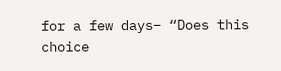for a few days– “Does this choice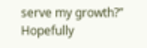serve my growth?” Hopefully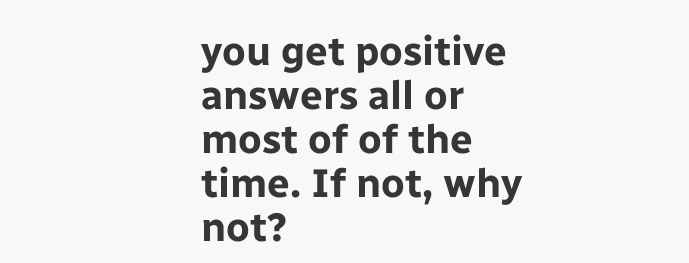you get positive answers all or most of of the time. If not, why not?